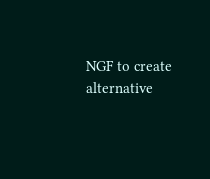NGF to create alternative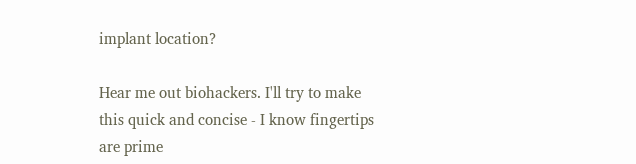implant location?

Hear me out biohackers. I'll try to make this quick and concise - I know fingertips are prime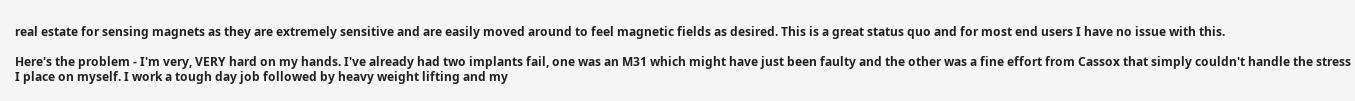real estate for sensing magnets as they are extremely sensitive and are easily moved around to feel magnetic fields as desired. This is a great status quo and for most end users I have no issue with this.

Here's the problem - I'm very, VERY hard on my hands. I've already had two implants fail, one was an M31 which might have just been faulty and the other was a fine effort from Cassox that simply couldn't handle the stress I place on myself. I work a tough day job followed by heavy weight lifting and my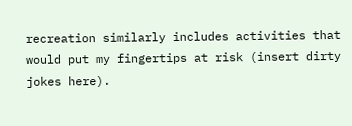recreation similarly includes activities that would put my fingertips at risk (insert dirty jokes here).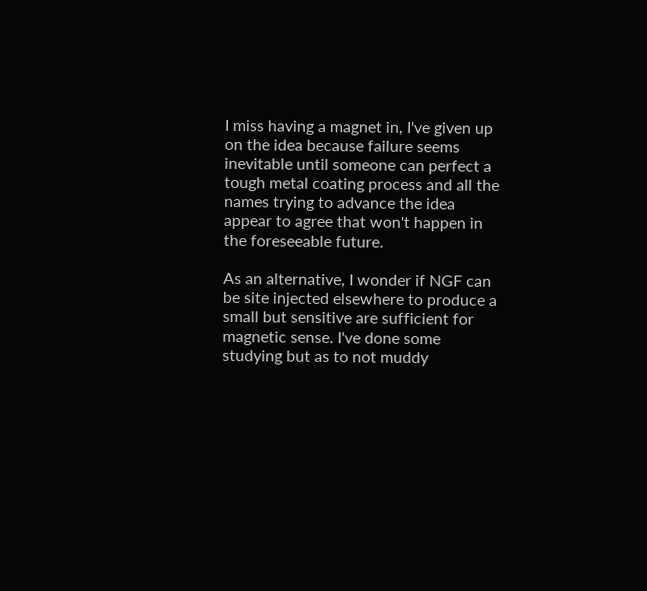I miss having a magnet in, I've given up on the idea because failure seems inevitable until someone can perfect a tough metal coating process and all the names trying to advance the idea appear to agree that won't happen in the foreseeable future.

As an alternative, I wonder if NGF can be site injected elsewhere to produce a small but sensitive are sufficient for magnetic sense. I've done some studying but as to not muddy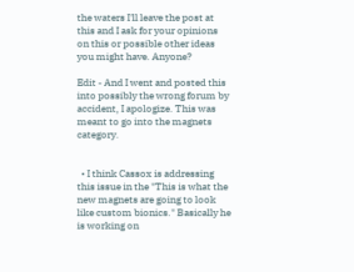the waters I'll leave the post at this and I ask for your opinions on this or possible other ideas you might have. Anyone?

Edit - And I went and posted this into possibly the wrong forum by accident, I apologize. This was meant to go into the magnets category.


  • I think Cassox is addressing this issue in the "This is what the new magnets are going to look like custom bionics." Basically he is working on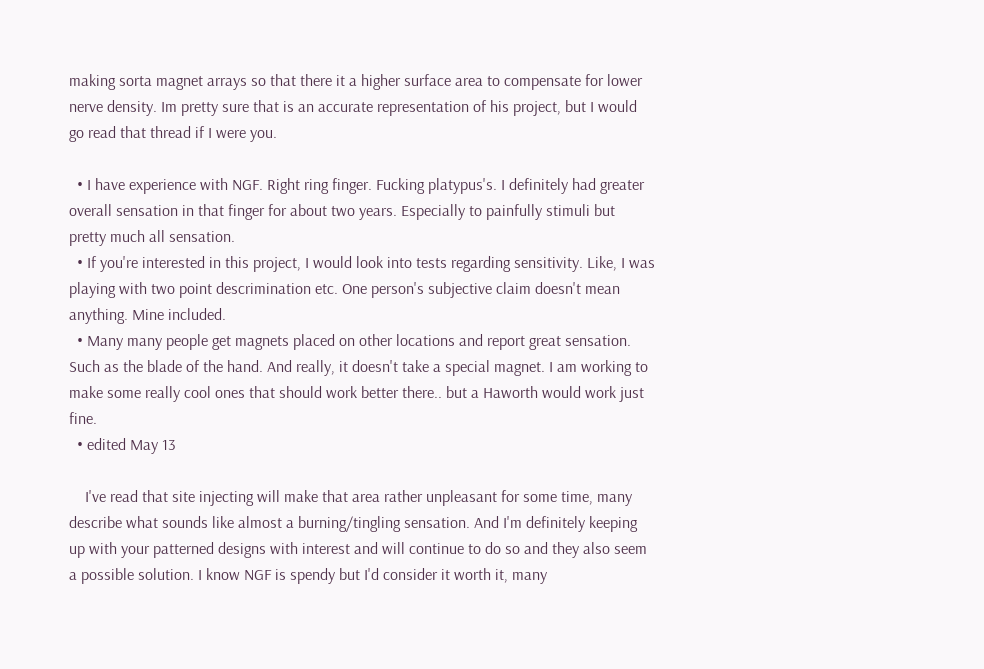making sorta magnet arrays so that there it a higher surface area to compensate for lower nerve density. Im pretty sure that is an accurate representation of his project, but I would go read that thread if I were you.

  • I have experience with NGF. Right ring finger. Fucking platypus's. I definitely had greater overall sensation in that finger for about two years. Especially to painfully stimuli but pretty much all sensation.
  • If you're interested in this project, I would look into tests regarding sensitivity. Like, I was playing with two point descrimination etc. One person's subjective claim doesn't mean anything. Mine included.
  • Many many people get magnets placed on other locations and report great sensation. Such as the blade of the hand. And really, it doesn't take a special magnet. I am working to make some really cool ones that should work better there.. but a Haworth would work just fine.
  • edited May 13

    I've read that site injecting will make that area rather unpleasant for some time, many describe what sounds like almost a burning/tingling sensation. And I'm definitely keeping up with your patterned designs with interest and will continue to do so and they also seem a possible solution. I know NGF is spendy but I'd consider it worth it, many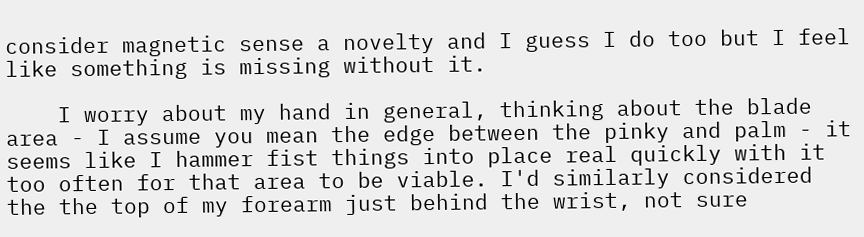consider magnetic sense a novelty and I guess I do too but I feel like something is missing without it.

    I worry about my hand in general, thinking about the blade area - I assume you mean the edge between the pinky and palm - it seems like I hammer fist things into place real quickly with it too often for that area to be viable. I'd similarly considered the the top of my forearm just behind the wrist, not sure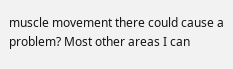muscle movement there could cause a problem? Most other areas I can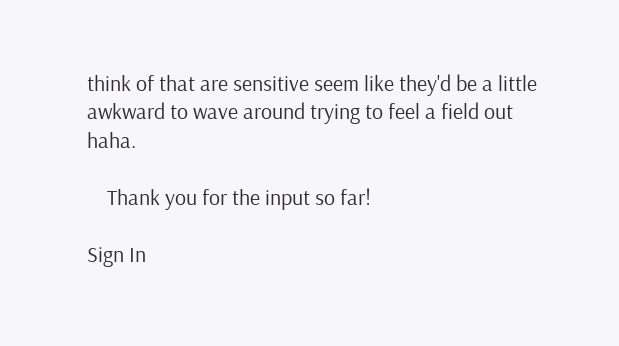think of that are sensitive seem like they'd be a little awkward to wave around trying to feel a field out haha.

    Thank you for the input so far!

Sign In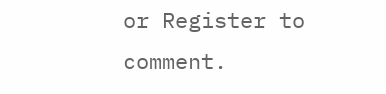or Register to comment.